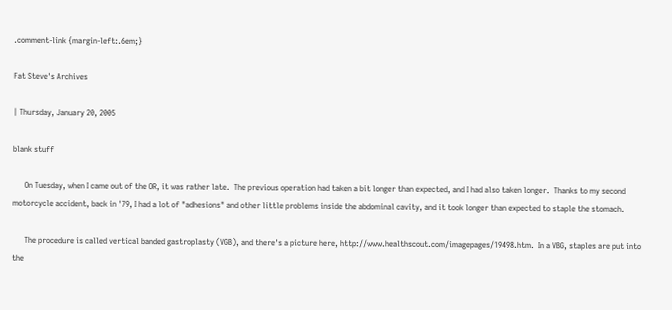.comment-link {margin-left:.6em;}

Fat Steve's Archives

| Thursday, January 20, 2005

blank stuff

      On Tuesday, when I came out of the OR, it was rather late.  The previous operation had taken a bit longer than expected, and I had also taken longer.  Thanks to my second motorcycle accident, back in '79, I had a lot of "adhesions" and other little problems inside the abdominal cavity, and it took longer than expected to staple the stomach.

      The procedure is called vertical banded gastroplasty (VGB), and there's a picture here, http://www.healthscout.com/imagepages/19498.htm.  In a VBG, staples are put into the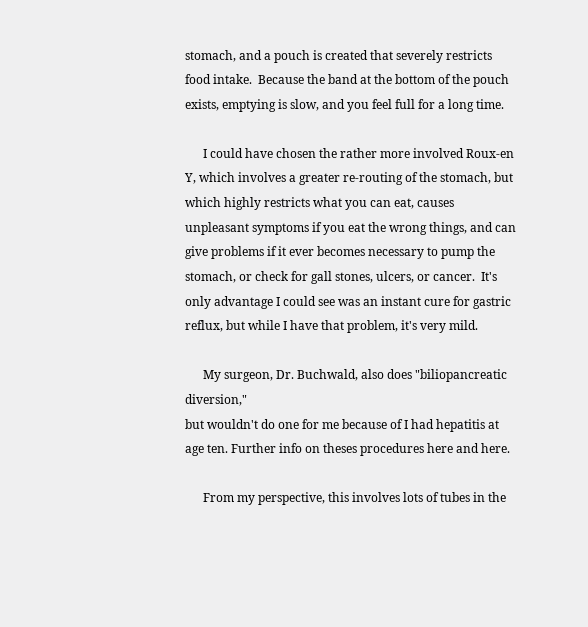stomach, and a pouch is created that severely restricts food intake.  Because the band at the bottom of the pouch exists, emptying is slow, and you feel full for a long time.

      I could have chosen the rather more involved Roux-en Y, which involves a greater re-routing of the stomach, but which highly restricts what you can eat, causes unpleasant symptoms if you eat the wrong things, and can give problems if it ever becomes necessary to pump the stomach, or check for gall stones, ulcers, or cancer.  It's only advantage I could see was an instant cure for gastric reflux, but while I have that problem, it's very mild.

      My surgeon, Dr. Buchwald, also does "biliopancreatic diversion,"
but wouldn't do one for me because of I had hepatitis at age ten. Further info on theses procedures here and here.

      From my perspective, this involves lots of tubes in the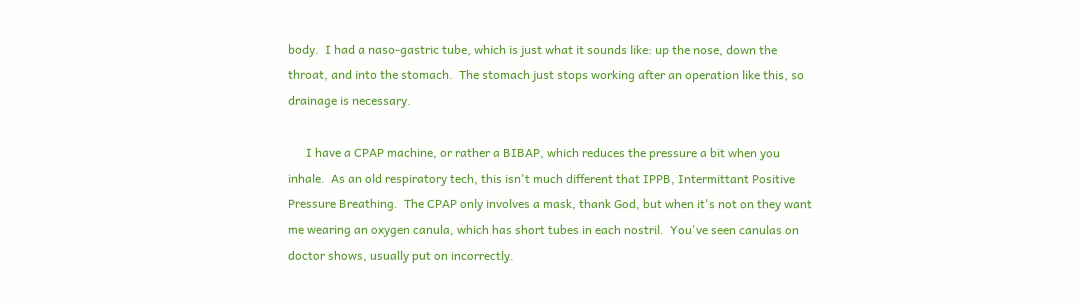body.  I had a naso-gastric tube, which is just what it sounds like: up the nose, down the throat, and into the stomach.  The stomach just stops working after an operation like this, so drainage is necessary.

      I have a CPAP machine, or rather a BIBAP, which reduces the pressure a bit when you inhale.  As an old respiratory tech, this isn't much different that IPPB, Intermittant Positive Pressure Breathing.  The CPAP only involves a mask, thank God, but when it's not on they want me wearing an oxygen canula, which has short tubes in each nostril.  You've seen canulas on doctor shows, usually put on incorrectly.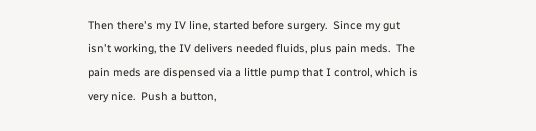Then there's my IV line, started before surgery.  Since my gut isn't working, the IV delivers needed fluids, plus pain meds.  The pain meds are dispensed via a little pump that I control, which is very nice.  Push a button,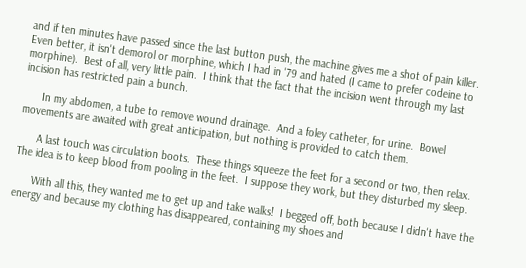and if ten minutes have passed since the last button push, the machine gives me a shot of pain killer.  Even better, it isn't demorol or morphine, which I had in '79 and hated (I came to prefer codeine to morphine).  Best of all, very little pain.  I think that the fact that the incision went through my last incision has restricted pain a bunch.

      In my abdomen, a tube to remove wound drainage.  And a foley catheter, for urine.  Bowel movements are awaited with great anticipation, but nothing is provided to catch them.

      A last touch was circulation boots.  These things squeeze the feet for a second or two, then relax.  The idea is to keep blood from pooling in the feet.  I suppose they work, but they disturbed my sleep.

      With all this, they wanted me to get up and take walks!  I begged off, both because I didn't have the energy and because my clothing has disappeared, containing my shoes and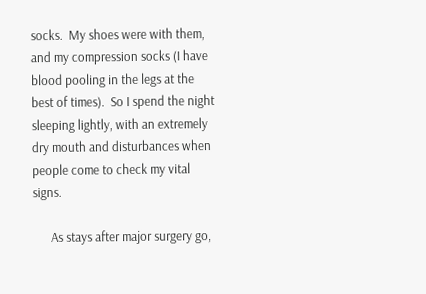socks.  My shoes were with them, and my compression socks (I have blood pooling in the legs at the best of times).  So I spend the night sleeping lightly, with an extremely dry mouth and disturbances when people come to check my vital signs.

      As stays after major surgery go,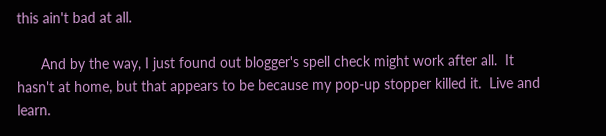this ain't bad at all.

      And by the way, I just found out blogger's spell check might work after all.  It hasn't at home, but that appears to be because my pop-up stopper killed it.  Live and learn.